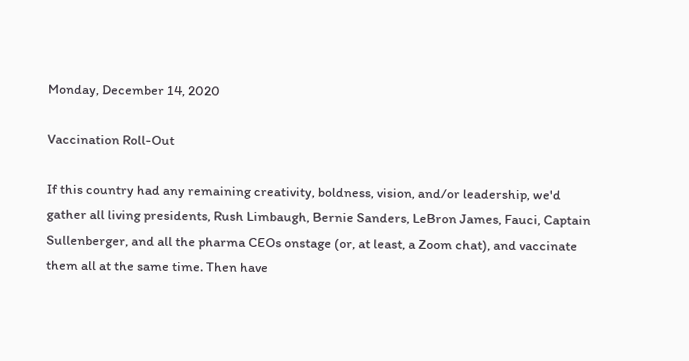Monday, December 14, 2020

Vaccination Roll-Out

If this country had any remaining creativity, boldness, vision, and/or leadership, we'd gather all living presidents, Rush Limbaugh, Bernie Sanders, LeBron James, Fauci, Captain Sullenberger, and all the pharma CEOs onstage (or, at least, a Zoom chat), and vaccinate them all at the same time. Then have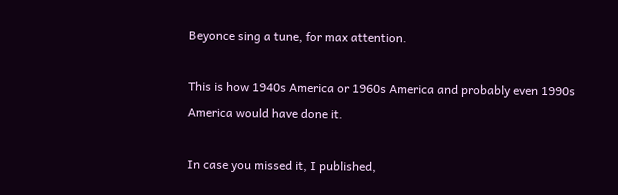Beyonce sing a tune, for max attention.

This is how 1940s America or 1960s America and probably even 1990s America would have done it.

In case you missed it, I published,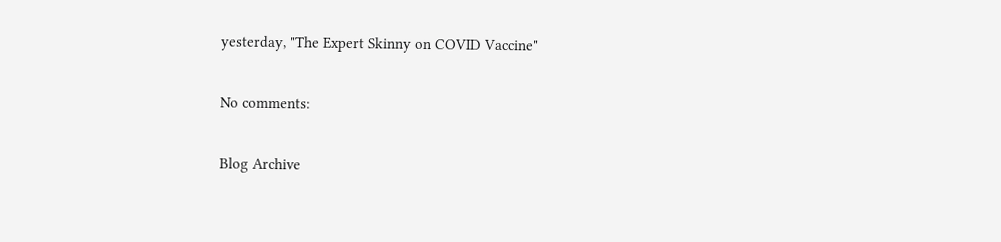yesterday, "The Expert Skinny on COVID Vaccine"

No comments:

Blog Archive